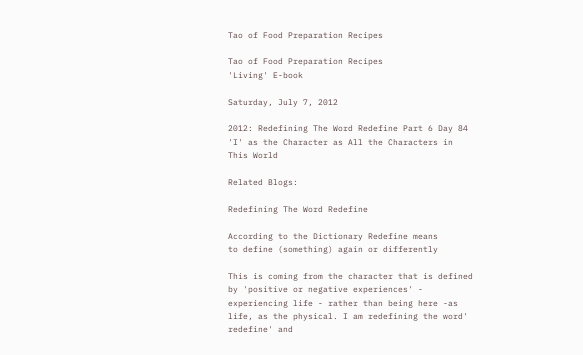Tao of Food Preparation Recipes

Tao of Food Preparation Recipes
'Living' E-book

Saturday, July 7, 2012

2012: Redefining The Word Redefine Part 6 Day 84 'I' as the Character as All the Characters in This World

Related Blogs:

Redefining The Word Redefine

According to the Dictionary Redefine means
to define (something) again or differently

This is coming from the character that is defined by 'positive or negative experiences' - experiencing life - rather than being here -as life, as the physical. I am redefining the word' redefine' and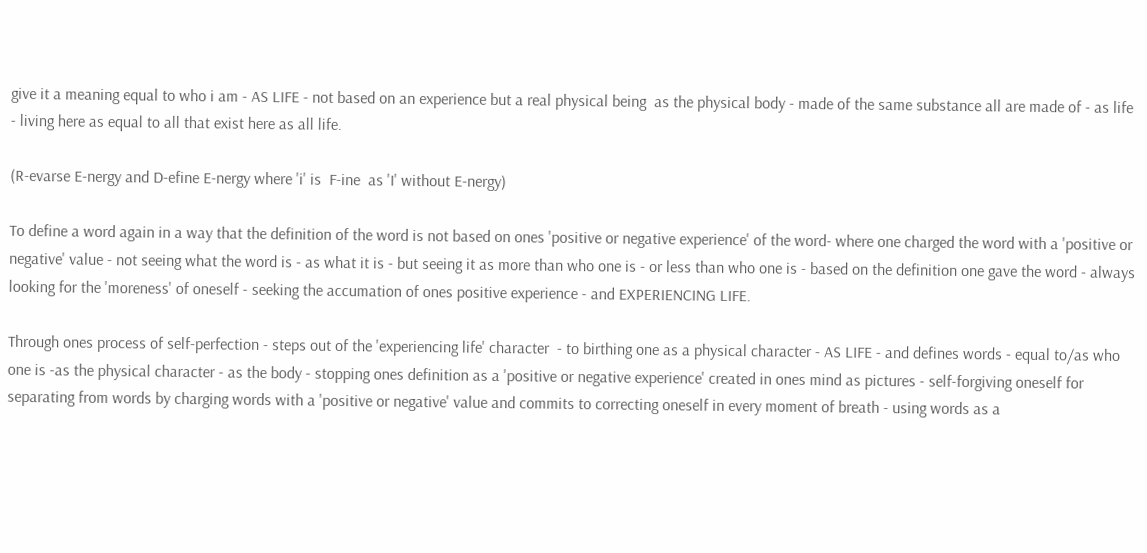give it a meaning equal to who i am - AS LIFE - not based on an experience but a real physical being  as the physical body - made of the same substance all are made of - as life - living here as equal to all that exist here as all life.

(R-evarse E-nergy and D-efine E-nergy where 'i' is  F-ine  as 'I' without E-nergy)

To define a word again in a way that the definition of the word is not based on ones 'positive or negative experience' of the word- where one charged the word with a 'positive or negative' value - not seeing what the word is - as what it is - but seeing it as more than who one is - or less than who one is - based on the definition one gave the word - always looking for the 'moreness' of oneself - seeking the accumation of ones positive experience - and EXPERIENCING LIFE.

Through ones process of self-perfection - steps out of the 'experiencing life' character  - to birthing one as a physical character - AS LIFE - and defines words - equal to/as who one is -as the physical character - as the body - stopping ones definition as a 'positive or negative experience' created in ones mind as pictures - self-forgiving oneself for separating from words by charging words with a 'positive or negative' value and commits to correcting oneself in every moment of breath - using words as a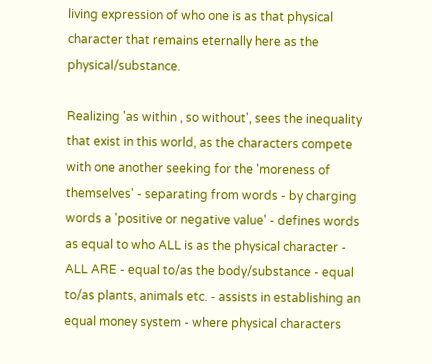living expression of who one is as that physical character that remains eternally here as the physical/substance.

Realizing 'as within , so without', sees the inequality that exist in this world, as the characters compete with one another seeking for the 'moreness of themselves' - separating from words - by charging words a 'positive or negative value' - defines words as equal to who ALL is as the physical character - ALL ARE - equal to/as the body/substance - equal to/as plants, animals etc. - assists in establishing an equal money system - where physical characters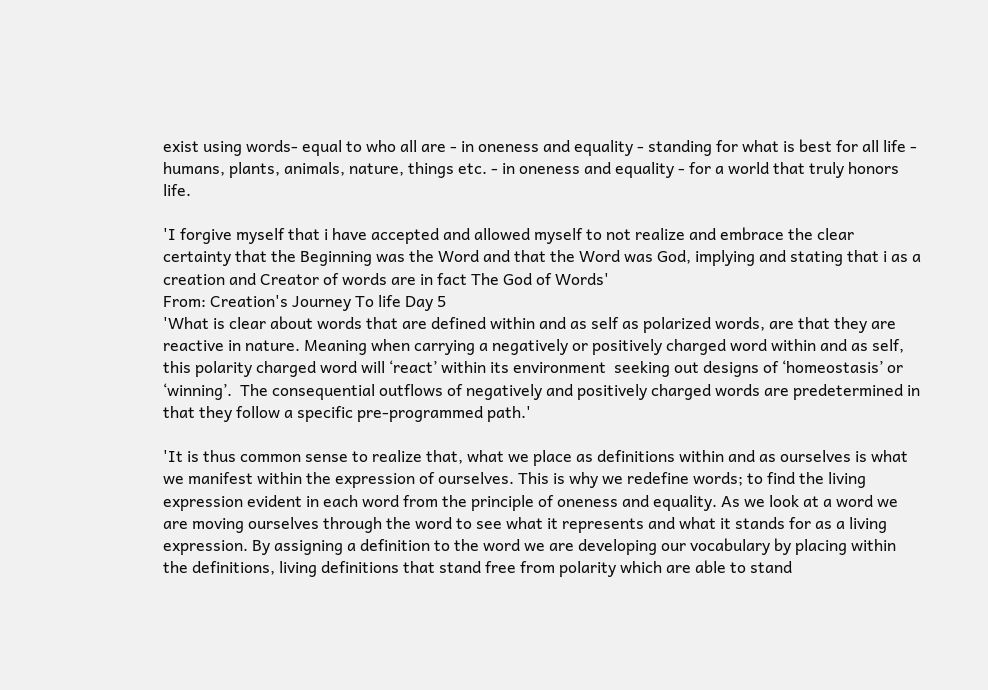exist using words- equal to who all are - in oneness and equality - standing for what is best for all life - humans, plants, animals, nature, things etc. - in oneness and equality - for a world that truly honors life.

'I forgive myself that i have accepted and allowed myself to not realize and embrace the clear certainty that the Beginning was the Word and that the Word was God, implying and stating that i as a creation and Creator of words are in fact The God of Words'
From: Creation's Journey To life Day 5
'What is clear about words that are defined within and as self as polarized words, are that they are reactive in nature. Meaning when carrying a negatively or positively charged word within and as self, this polarity charged word will ‘react’ within its environment  seeking out designs of ‘homeostasis’ or ‘winning’.  The consequential outflows of negatively and positively charged words are predetermined in that they follow a specific pre-programmed path.'

'It is thus common sense to realize that, what we place as definitions within and as ourselves is what we manifest within the expression of ourselves. This is why we redefine words; to find the living expression evident in each word from the principle of oneness and equality. As we look at a word we are moving ourselves through the word to see what it represents and what it stands for as a living expression. By assigning a definition to the word we are developing our vocabulary by placing within the definitions, living definitions that stand free from polarity which are able to stand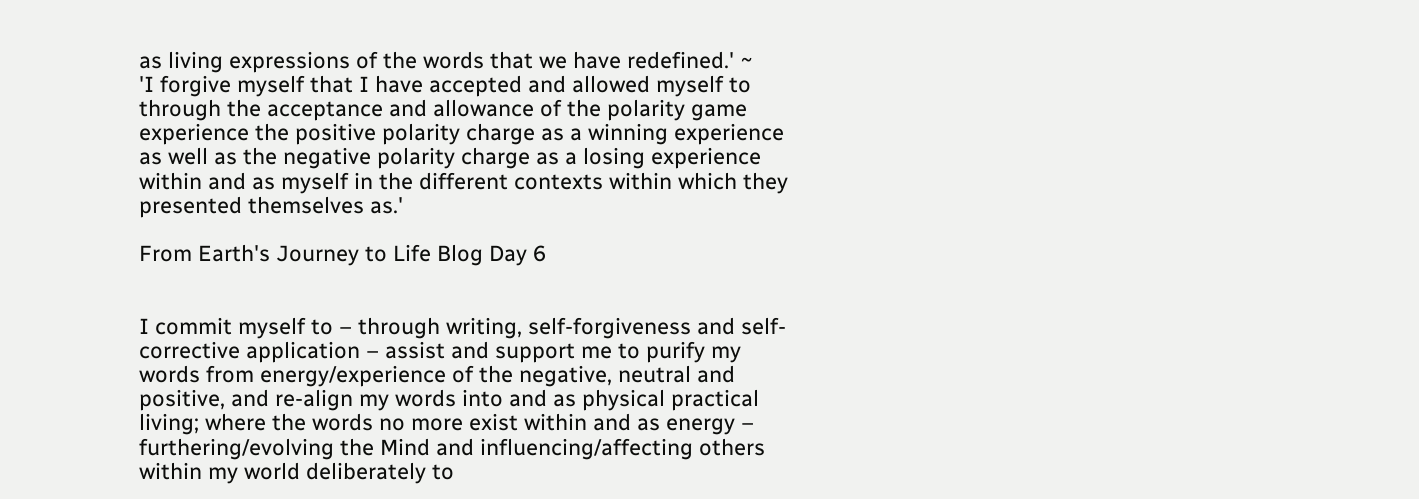as living expressions of the words that we have redefined.' ~
'I forgive myself that I have accepted and allowed myself to through the acceptance and allowance of the polarity game experience the positive polarity charge as a winning experience as well as the negative polarity charge as a losing experience within and as myself in the different contexts within which they presented themselves as.'

From Earth's Journey to Life Blog Day 6


I commit myself to – through writing, self-forgiveness and self-corrective application – assist and support me to purify my words from energy/experience of the negative, neutral and positive, and re-align my words into and as physical practical living; where the words no more exist within and as energy – furthering/evolving the Mind and influencing/affecting others within my world deliberately to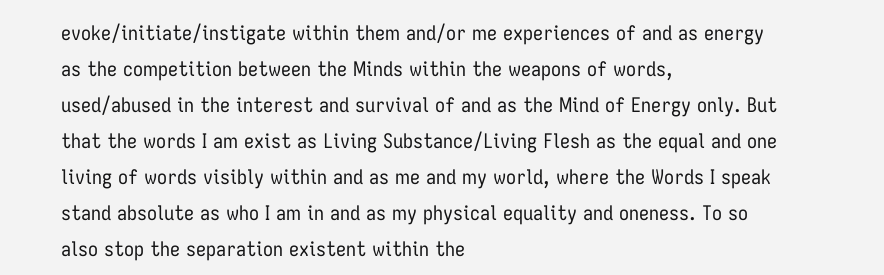evoke/initiate/instigate within them and/or me experiences of and as energy as the competition between the Minds within the weapons of words, used/abused in the interest and survival of and as the Mind of Energy only. But that the words I am exist as Living Substance/Living Flesh as the equal and one living of words visibly within and as me and my world, where the Words I speak stand absolute as who I am in and as my physical equality and oneness. To so also stop the separation existent within the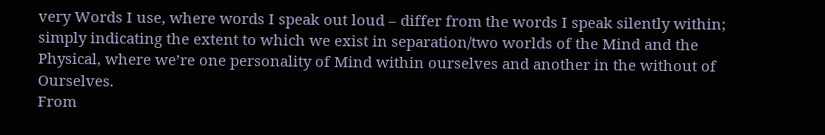very Words I use, where words I speak out loud – differ from the words I speak silently within; simply indicating the extent to which we exist in separation/two worlds of the Mind and the Physical, where we’re one personality of Mind within ourselves and another in the without of Ourselves.
From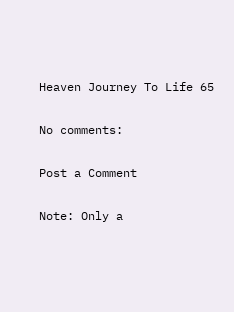Heaven Journey To Life 65

No comments:

Post a Comment

Note: Only a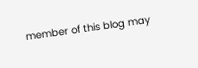member of this blog may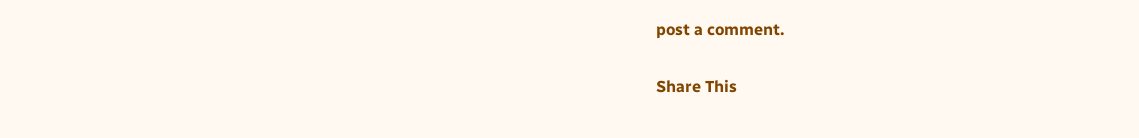post a comment.

Share This